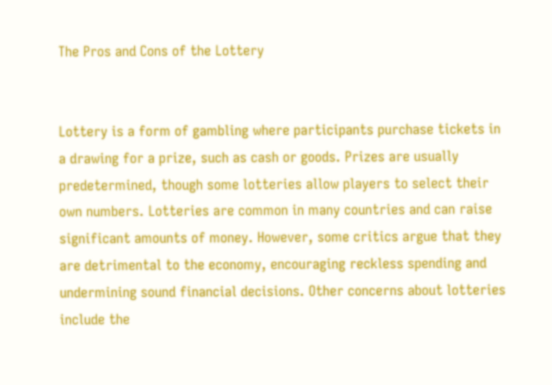The Pros and Cons of the Lottery


Lottery is a form of gambling where participants purchase tickets in a drawing for a prize, such as cash or goods. Prizes are usually predetermined, though some lotteries allow players to select their own numbers. Lotteries are common in many countries and can raise significant amounts of money. However, some critics argue that they are detrimental to the economy, encouraging reckless spending and undermining sound financial decisions. Other concerns about lotteries include the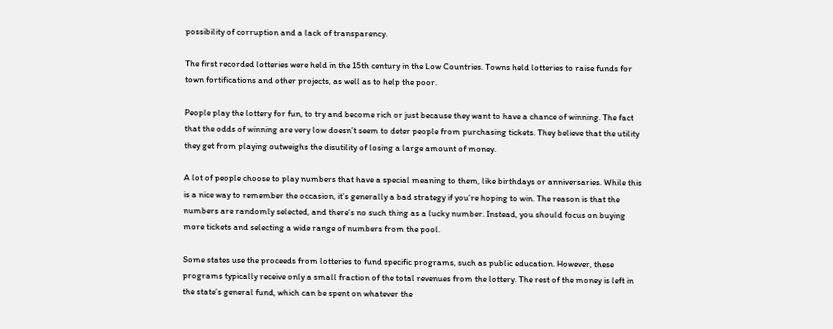possibility of corruption and a lack of transparency.

The first recorded lotteries were held in the 15th century in the Low Countries. Towns held lotteries to raise funds for town fortifications and other projects, as well as to help the poor.

People play the lottery for fun, to try and become rich or just because they want to have a chance of winning. The fact that the odds of winning are very low doesn’t seem to deter people from purchasing tickets. They believe that the utility they get from playing outweighs the disutility of losing a large amount of money.

A lot of people choose to play numbers that have a special meaning to them, like birthdays or anniversaries. While this is a nice way to remember the occasion, it’s generally a bad strategy if you’re hoping to win. The reason is that the numbers are randomly selected, and there’s no such thing as a lucky number. Instead, you should focus on buying more tickets and selecting a wide range of numbers from the pool.

Some states use the proceeds from lotteries to fund specific programs, such as public education. However, these programs typically receive only a small fraction of the total revenues from the lottery. The rest of the money is left in the state’s general fund, which can be spent on whatever the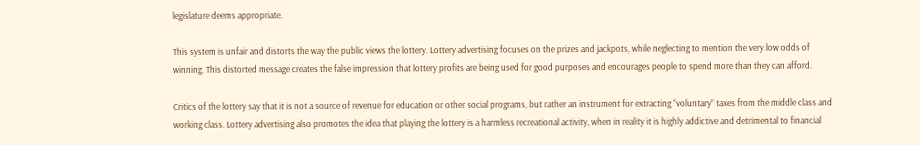legislature deems appropriate.

This system is unfair and distorts the way the public views the lottery. Lottery advertising focuses on the prizes and jackpots, while neglecting to mention the very low odds of winning. This distorted message creates the false impression that lottery profits are being used for good purposes and encourages people to spend more than they can afford.

Critics of the lottery say that it is not a source of revenue for education or other social programs, but rather an instrument for extracting “voluntary” taxes from the middle class and working class. Lottery advertising also promotes the idea that playing the lottery is a harmless recreational activity, when in reality it is highly addictive and detrimental to financial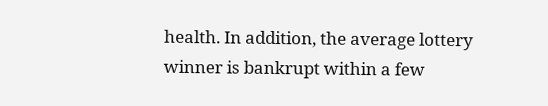health. In addition, the average lottery winner is bankrupt within a few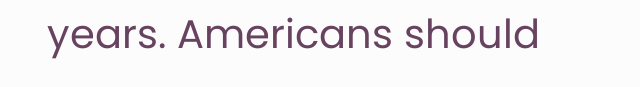years. Americans should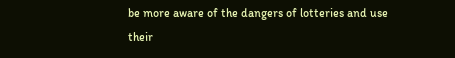be more aware of the dangers of lotteries and use their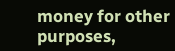money for other purposes,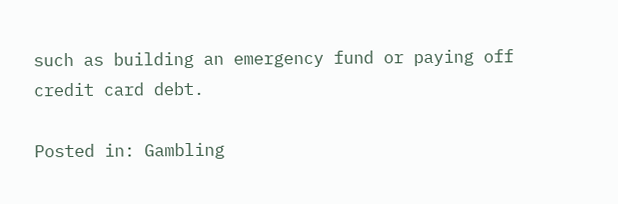such as building an emergency fund or paying off credit card debt.

Posted in: Gambling